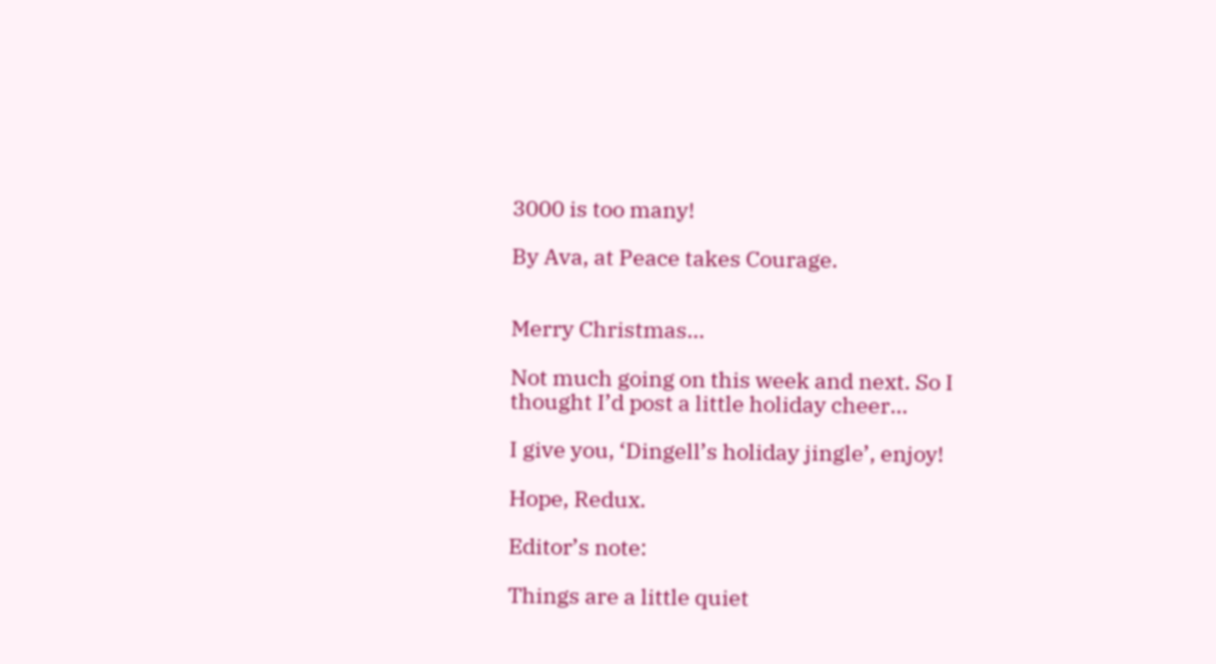3000 is too many!

By Ava, at Peace takes Courage.


Merry Christmas…

Not much going on this week and next. So I thought I’d post a little holiday cheer…

I give you, ‘Dingell’s holiday jingle’, enjoy!

Hope, Redux.

Editor’s note:

Things are a little quiet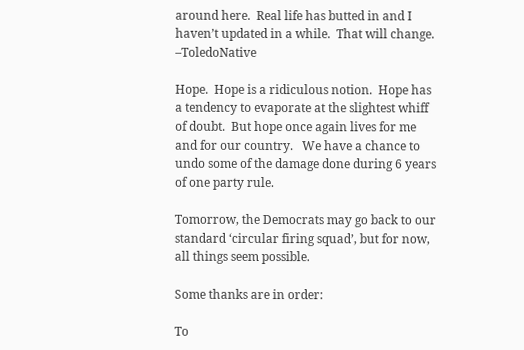around here.  Real life has butted in and I haven’t updated in a while.  That will change. –ToledoNative

Hope.  Hope is a ridiculous notion.  Hope has a tendency to evaporate at the slightest whiff of doubt.  But hope once again lives for me and for our country.   We have a chance to undo some of the damage done during 6 years of one party rule.

Tomorrow, the Democrats may go back to our standard ‘circular firing squad’, but for now, all things seem possible.

Some thanks are in order:

To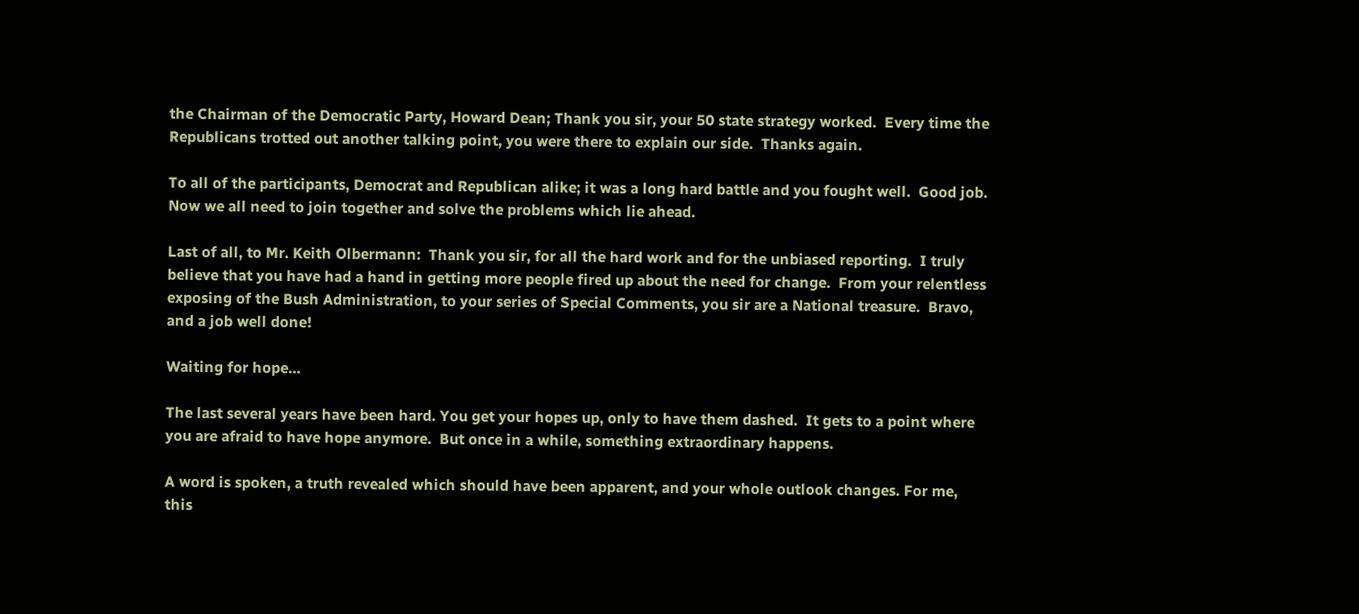the Chairman of the Democratic Party, Howard Dean; Thank you sir, your 50 state strategy worked.  Every time the Republicans trotted out another talking point, you were there to explain our side.  Thanks again.

To all of the participants, Democrat and Republican alike; it was a long hard battle and you fought well.  Good job.  Now we all need to join together and solve the problems which lie ahead.

Last of all, to Mr. Keith Olbermann:  Thank you sir, for all the hard work and for the unbiased reporting.  I truly believe that you have had a hand in getting more people fired up about the need for change.  From your relentless exposing of the Bush Administration, to your series of Special Comments, you sir are a National treasure.  Bravo, and a job well done!

Waiting for hope…

The last several years have been hard. You get your hopes up, only to have them dashed.  It gets to a point where you are afraid to have hope anymore.  But once in a while, something extraordinary happens.

A word is spoken, a truth revealed which should have been apparent, and your whole outlook changes. For me, this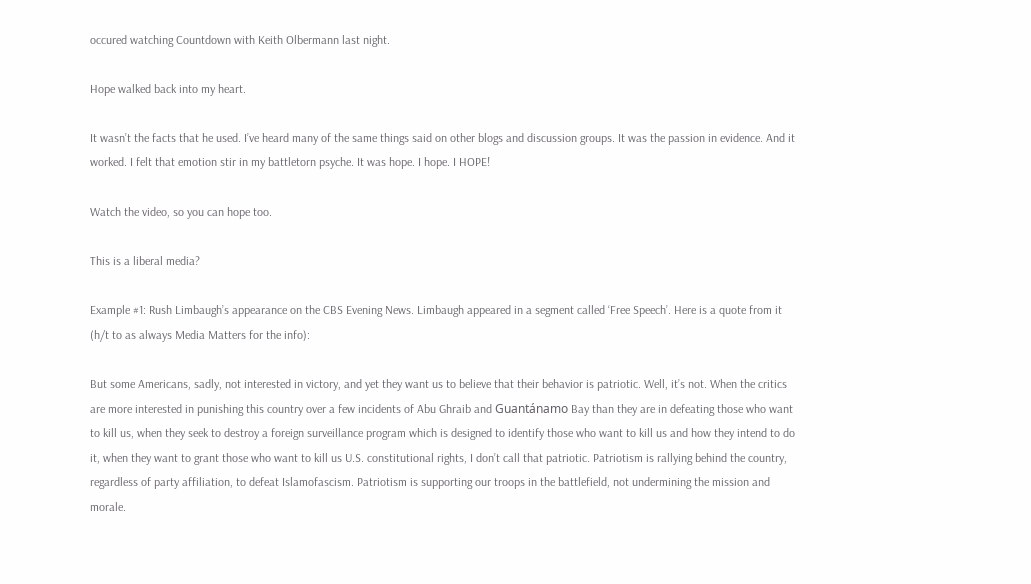occured watching Countdown with Keith Olbermann last night.

Hope walked back into my heart.

It wasn’t the facts that he used. I’ve heard many of the same things said on other blogs and discussion groups. It was the passion in evidence. And it worked. I felt that emotion stir in my battletorn psyche. It was hope. I hope. I HOPE!

Watch the video, so you can hope too.

This is a liberal media?

Example #1: Rush Limbaugh’s appearance on the CBS Evening News. Limbaugh appeared in a segment called ‘Free Speech’. Here is a quote from it (h/t to as always Media Matters for the info):

But some Americans, sadly, not interested in victory, and yet they want us to believe that their behavior is patriotic. Well, it’s not. When the critics are more interested in punishing this country over a few incidents of Abu Ghraib and Guantánamo Bay than they are in defeating those who want to kill us, when they seek to destroy a foreign surveillance program which is designed to identify those who want to kill us and how they intend to do it, when they want to grant those who want to kill us U.S. constitutional rights, I don’t call that patriotic. Patriotism is rallying behind the country, regardless of party affiliation, to defeat Islamofascism. Patriotism is supporting our troops in the battlefield, not undermining the mission and morale.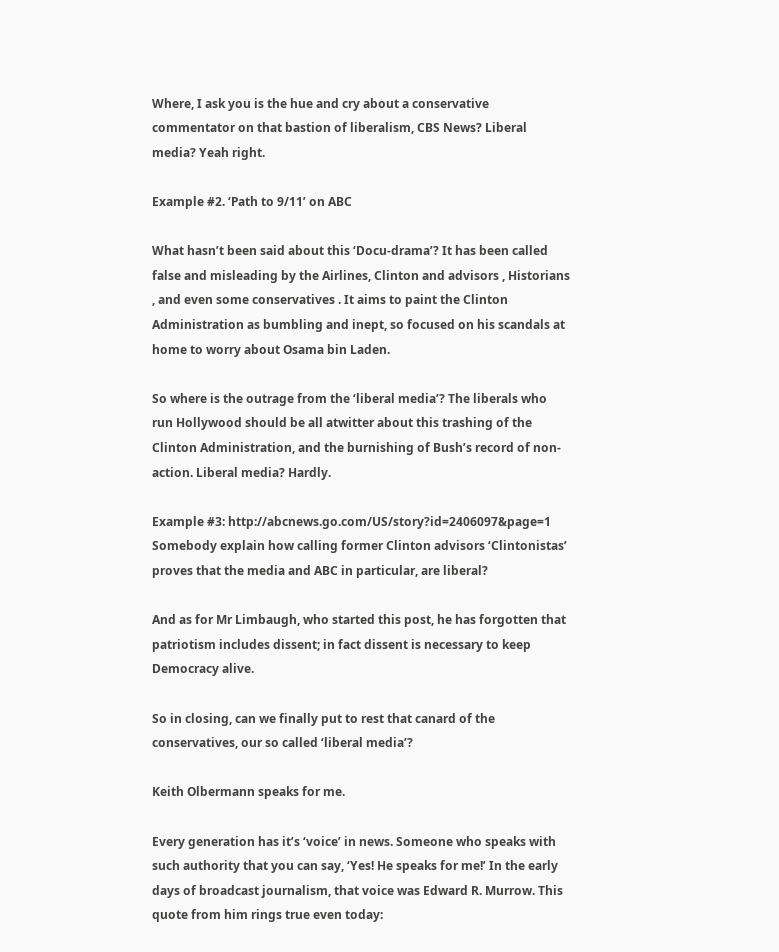Where, I ask you is the hue and cry about a conservative commentator on that bastion of liberalism, CBS News? Liberal media? Yeah right.

Example #2. ‘Path to 9/11’ on ABC

What hasn’t been said about this ‘Docu-drama’? It has been called false and misleading by the Airlines, Clinton and advisors , Historians , and even some conservatives . It aims to paint the Clinton Administration as bumbling and inept, so focused on his scandals at home to worry about Osama bin Laden.

So where is the outrage from the ‘liberal media’? The liberals who run Hollywood should be all atwitter about this trashing of the Clinton Administration, and the burnishing of Bush’s record of non-action. Liberal media? Hardly.

Example #3: http://abcnews.go.com/US/story?id=2406097&page=1
Somebody explain how calling former Clinton advisors ‘Clintonistas’ proves that the media and ABC in particular, are liberal?

And as for Mr Limbaugh, who started this post, he has forgotten that patriotism includes dissent; in fact dissent is necessary to keep Democracy alive.

So in closing, can we finally put to rest that canard of the conservatives, our so called ‘liberal media’?

Keith Olbermann speaks for me.

Every generation has it’s ‘voice’ in news. Someone who speaks with such authority that you can say, ‘Yes! He speaks for me!’ In the early days of broadcast journalism, that voice was Edward R. Murrow. This quote from him rings true even today: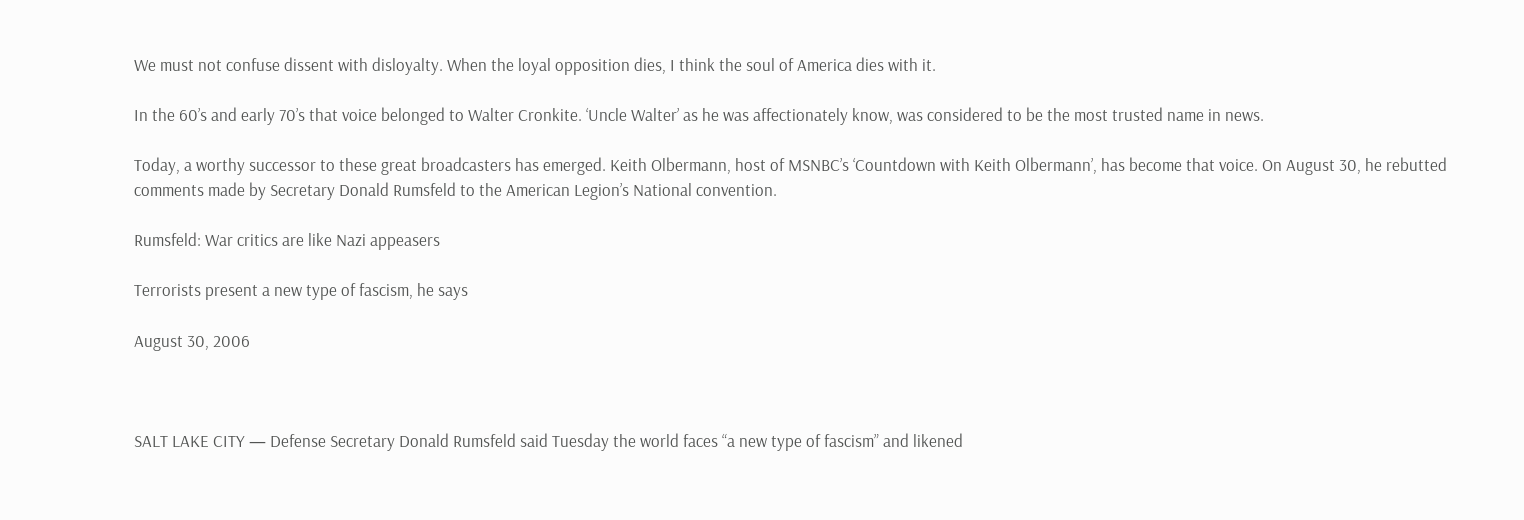We must not confuse dissent with disloyalty. When the loyal opposition dies, I think the soul of America dies with it.

In the 60’s and early 70’s that voice belonged to Walter Cronkite. ‘Uncle Walter’ as he was affectionately know, was considered to be the most trusted name in news.

Today, a worthy successor to these great broadcasters has emerged. Keith Olbermann, host of MSNBC’s ‘Countdown with Keith Olbermann’, has become that voice. On August 30, he rebutted comments made by Secretary Donald Rumsfeld to the American Legion’s National convention.

Rumsfeld: War critics are like Nazi appeasers

Terrorists present a new type of fascism, he says

August 30, 2006



SALT LAKE CITY — Defense Secretary Donald Rumsfeld said Tuesday the world faces “a new type of fascism” and likened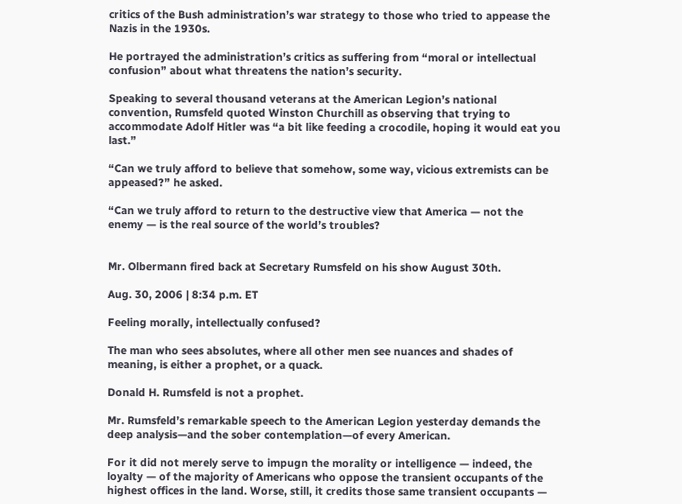critics of the Bush administration’s war strategy to those who tried to appease the Nazis in the 1930s.

He portrayed the administration’s critics as suffering from “moral or intellectual confusion” about what threatens the nation’s security.

Speaking to several thousand veterans at the American Legion’s national convention, Rumsfeld quoted Winston Churchill as observing that trying to accommodate Adolf Hitler was “a bit like feeding a crocodile, hoping it would eat you last.”

“Can we truly afford to believe that somehow, some way, vicious extremists can be appeased?” he asked.

“Can we truly afford to return to the destructive view that America — not the enemy — is the real source of the world’s troubles?


Mr. Olbermann fired back at Secretary Rumsfeld on his show August 30th.

Aug. 30, 2006 | 8:34 p.m. ET

Feeling morally, intellectually confused?

The man who sees absolutes, where all other men see nuances and shades of meaning, is either a prophet, or a quack.

Donald H. Rumsfeld is not a prophet.

Mr. Rumsfeld’s remarkable speech to the American Legion yesterday demands the deep analysis—and the sober contemplation—of every American.

For it did not merely serve to impugn the morality or intelligence — indeed, the loyalty — of the majority of Americans who oppose the transient occupants of the highest offices in the land. Worse, still, it credits those same transient occupants —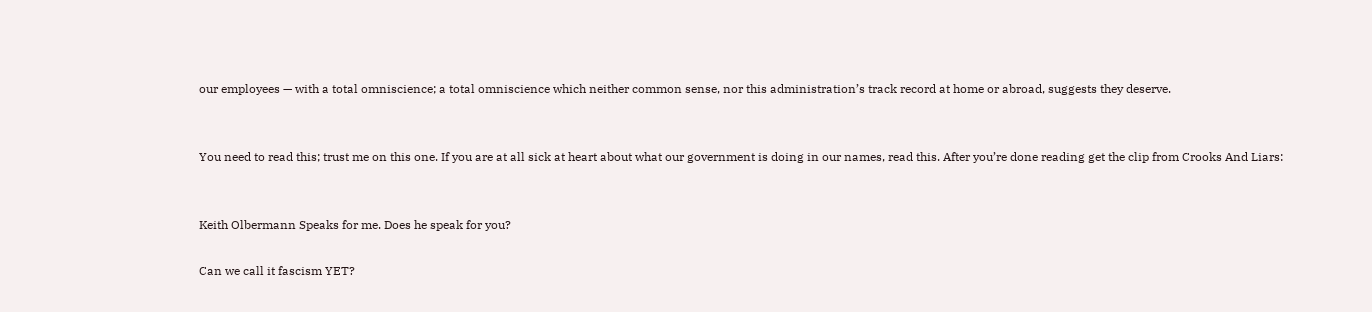our employees — with a total omniscience; a total omniscience which neither common sense, nor this administration’s track record at home or abroad, suggests they deserve.


You need to read this; trust me on this one. If you are at all sick at heart about what our government is doing in our names, read this. After you’re done reading get the clip from Crooks And Liars:


Keith Olbermann Speaks for me. Does he speak for you?

Can we call it fascism YET?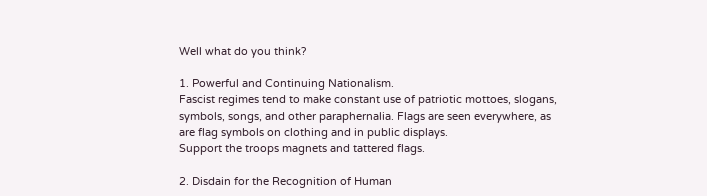Well what do you think?

1. Powerful and Continuing Nationalism.
Fascist regimes tend to make constant use of patriotic mottoes, slogans, symbols, songs, and other paraphernalia. Flags are seen everywhere, as are flag symbols on clothing and in public displays.
Support the troops magnets and tattered flags.

2. Disdain for the Recognition of Human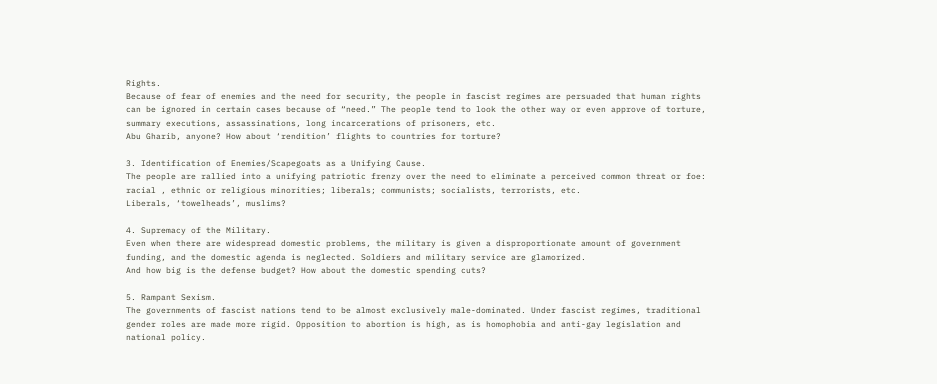Rights.
Because of fear of enemies and the need for security, the people in fascist regimes are persuaded that human rights can be ignored in certain cases because of “need.” The people tend to look the other way or even approve of torture, summary executions, assassinations, long incarcerations of prisoners, etc.
Abu Gharib, anyone? How about ‘rendition’ flights to countries for torture?

3. Identification of Enemies/Scapegoats as a Unifying Cause.
The people are rallied into a unifying patriotic frenzy over the need to eliminate a perceived common threat or foe: racial , ethnic or religious minorities; liberals; communists; socialists, terrorists, etc.
Liberals, ‘towelheads’, muslims?

4. Supremacy of the Military.
Even when there are widespread domestic problems, the military is given a disproportionate amount of government funding, and the domestic agenda is neglected. Soldiers and military service are glamorized.
And how big is the defense budget? How about the domestic spending cuts?

5. Rampant Sexism.
The governments of fascist nations tend to be almost exclusively male-dominated. Under fascist regimes, traditional gender roles are made more rigid. Opposition to abortion is high, as is homophobia and anti-gay legislation and national policy.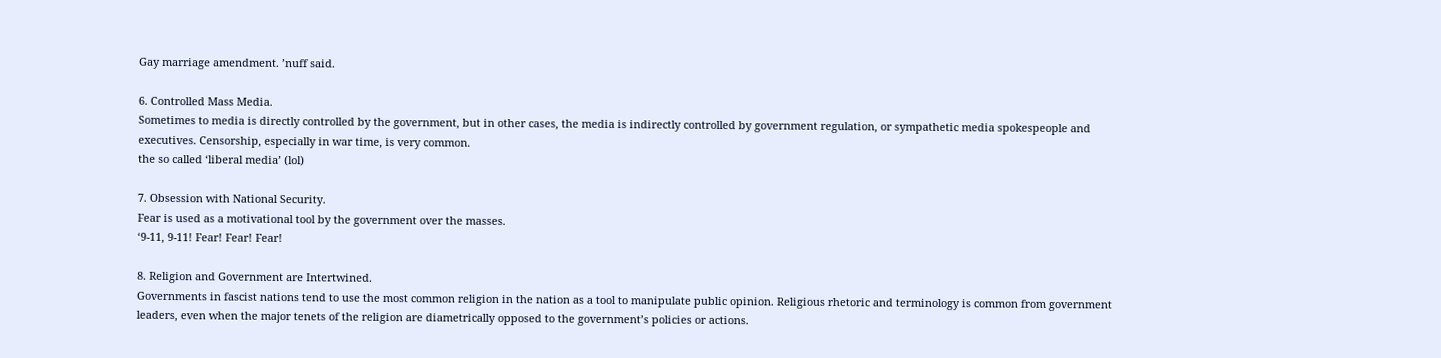Gay marriage amendment. ’nuff said.

6. Controlled Mass Media.
Sometimes to media is directly controlled by the government, but in other cases, the media is indirectly controlled by government regulation, or sympathetic media spokespeople and executives. Censorship, especially in war time, is very common.
the so called ‘liberal media’ (lol)

7. Obsession with National Security.
Fear is used as a motivational tool by the government over the masses.
‘9-11, 9-11! Fear! Fear! Fear!

8. Religion and Government are Intertwined.
Governments in fascist nations tend to use the most common religion in the nation as a tool to manipulate public opinion. Religious rhetoric and terminology is common from government leaders, even when the major tenets of the religion are diametrically opposed to the government’s policies or actions.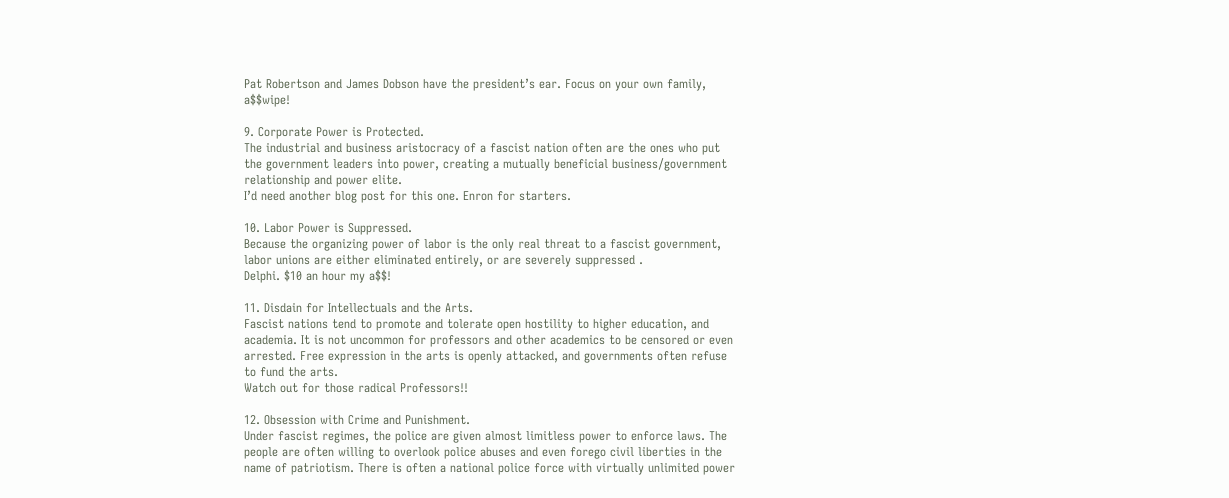Pat Robertson and James Dobson have the president’s ear. Focus on your own family, a$$wipe!

9. Corporate Power is Protected.
The industrial and business aristocracy of a fascist nation often are the ones who put the government leaders into power, creating a mutually beneficial business/government relationship and power elite.
I’d need another blog post for this one. Enron for starters.

10. Labor Power is Suppressed.
Because the organizing power of labor is the only real threat to a fascist government, labor unions are either eliminated entirely, or are severely suppressed .
Delphi. $10 an hour my a$$!

11. Disdain for Intellectuals and the Arts.
Fascist nations tend to promote and tolerate open hostility to higher education, and academia. It is not uncommon for professors and other academics to be censored or even arrested. Free expression in the arts is openly attacked, and governments often refuse to fund the arts.
Watch out for those radical Professors!!

12. Obsession with Crime and Punishment.
Under fascist regimes, the police are given almost limitless power to enforce laws. The people are often willing to overlook police abuses and even forego civil liberties in the name of patriotism. There is often a national police force with virtually unlimited power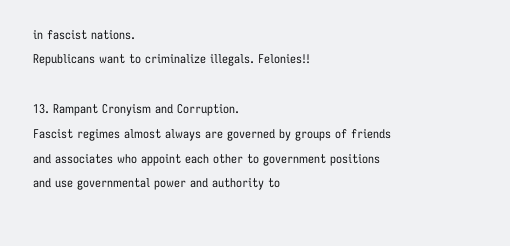in fascist nations.
Republicans want to criminalize illegals. Felonies!!

13. Rampant Cronyism and Corruption.
Fascist regimes almost always are governed by groups of friends and associates who appoint each other to government positions and use governmental power and authority to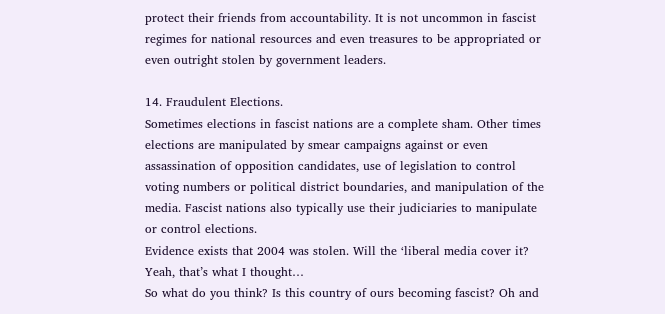protect their friends from accountability. It is not uncommon in fascist regimes for national resources and even treasures to be appropriated or even outright stolen by government leaders.

14. Fraudulent Elections.
Sometimes elections in fascist nations are a complete sham. Other times elections are manipulated by smear campaigns against or even assassination of opposition candidates, use of legislation to control voting numbers or political district boundaries, and manipulation of the media. Fascist nations also typically use their judiciaries to manipulate or control elections.
Evidence exists that 2004 was stolen. Will the ‘liberal media cover it? Yeah, that’s what I thought…
So what do you think? Is this country of ours becoming fascist? Oh and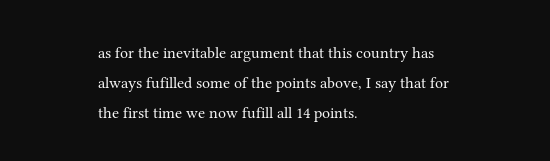as for the inevitable argument that this country has always fufilled some of the points above, I say that for the first time we now fufill all 14 points.